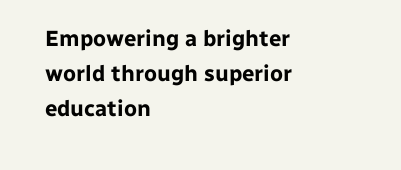Empowering a brighter world through superior education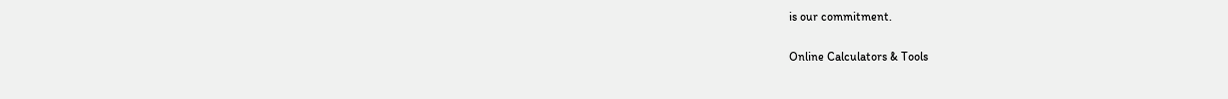is our commitment.

Online Calculators & Tools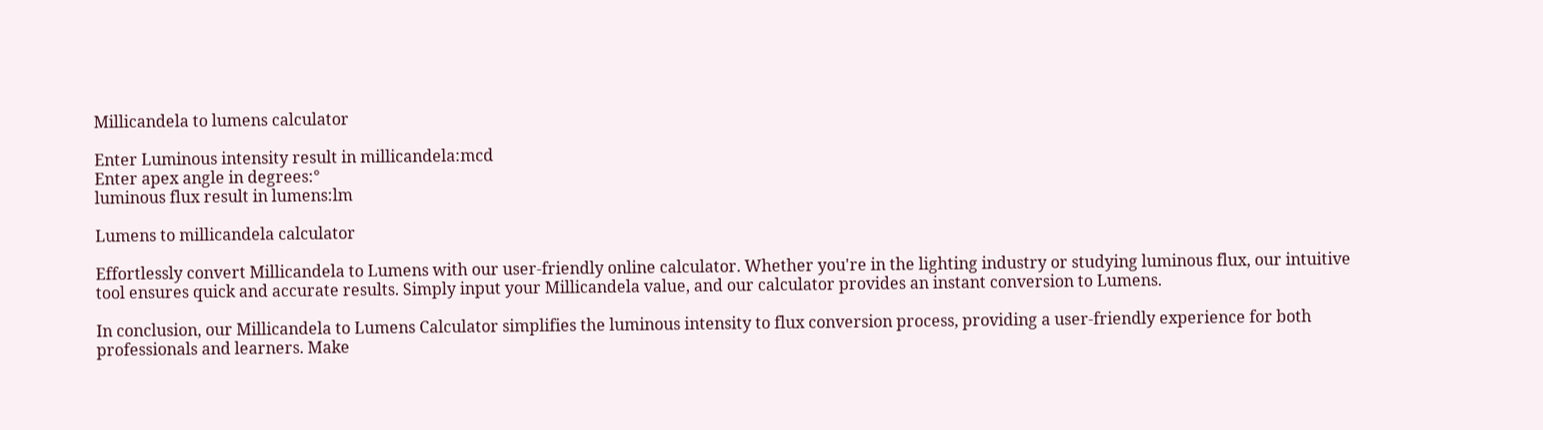Millicandela to lumens calculator

Enter Luminous intensity result in millicandela:mcd
Enter apex angle in degrees:°
luminous flux result in lumens:lm

Lumens to millicandela calculator

Effortlessly convert Millicandela to Lumens with our user-friendly online calculator. Whether you're in the lighting industry or studying luminous flux, our intuitive tool ensures quick and accurate results. Simply input your Millicandela value, and our calculator provides an instant conversion to Lumens.

In conclusion, our Millicandela to Lumens Calculator simplifies the luminous intensity to flux conversion process, providing a user-friendly experience for both professionals and learners. Make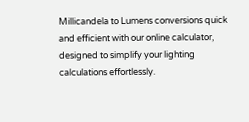Millicandela to Lumens conversions quick and efficient with our online calculator, designed to simplify your lighting calculations effortlessly.